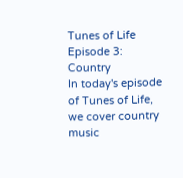Tunes of Life Episode 3: Country
In today's episode of Tunes of Life, we cover country music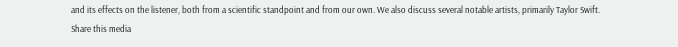and its effects on the listener, both from a scientific standpoint and from our own. We also discuss several notable artists, primarily Taylor Swift.
Share this media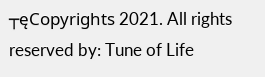┬ęCopyrights 2021. All rights reserved by: Tune of Life